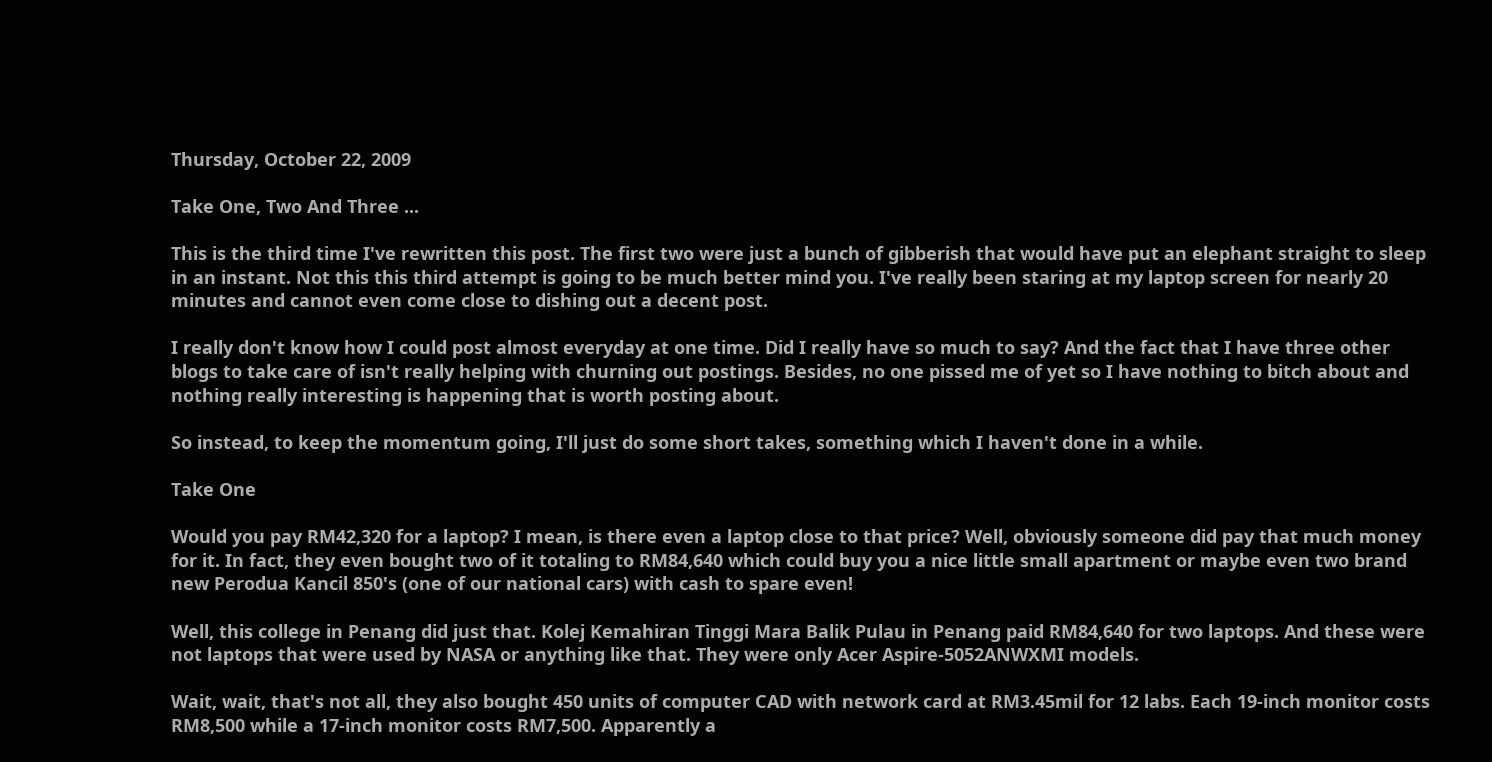Thursday, October 22, 2009

Take One, Two And Three ...

This is the third time I've rewritten this post. The first two were just a bunch of gibberish that would have put an elephant straight to sleep in an instant. Not this this third attempt is going to be much better mind you. I've really been staring at my laptop screen for nearly 20 minutes and cannot even come close to dishing out a decent post.

I really don't know how I could post almost everyday at one time. Did I really have so much to say? And the fact that I have three other blogs to take care of isn't really helping with churning out postings. Besides, no one pissed me of yet so I have nothing to bitch about and nothing really interesting is happening that is worth posting about.

So instead, to keep the momentum going, I'll just do some short takes, something which I haven't done in a while.

Take One

Would you pay RM42,320 for a laptop? I mean, is there even a laptop close to that price? Well, obviously someone did pay that much money for it. In fact, they even bought two of it totaling to RM84,640 which could buy you a nice little small apartment or maybe even two brand new Perodua Kancil 850's (one of our national cars) with cash to spare even!

Well, this college in Penang did just that. Kolej Kemahiran Tinggi Mara Balik Pulau in Penang paid RM84,640 for two laptops. And these were not laptops that were used by NASA or anything like that. They were only Acer Aspire-5052ANWXMI models.

Wait, wait, that's not all, they also bought 450 units of computer CAD with network card at RM3.45mil for 12 labs. Each 19-inch monitor costs RM8,500 while a 17-inch monitor costs RM7,500. Apparently a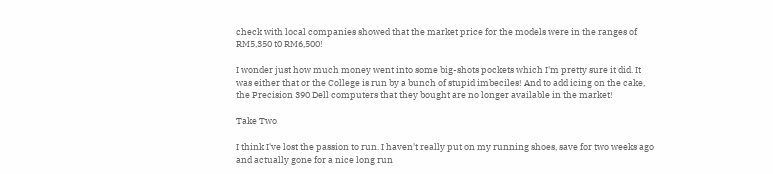check with local companies showed that the market price for the models were in the ranges of RM5,350 t0 RM6,500!

I wonder just how much money went into some big-shots pockets which I'm pretty sure it did. It was either that or the College is run by a bunch of stupid imbeciles! And to add icing on the cake, the Precision 390 Dell computers that they bought are no longer available in the market!

Take Two

I think I've lost the passion to run. I haven't really put on my running shoes, save for two weeks ago and actually gone for a nice long run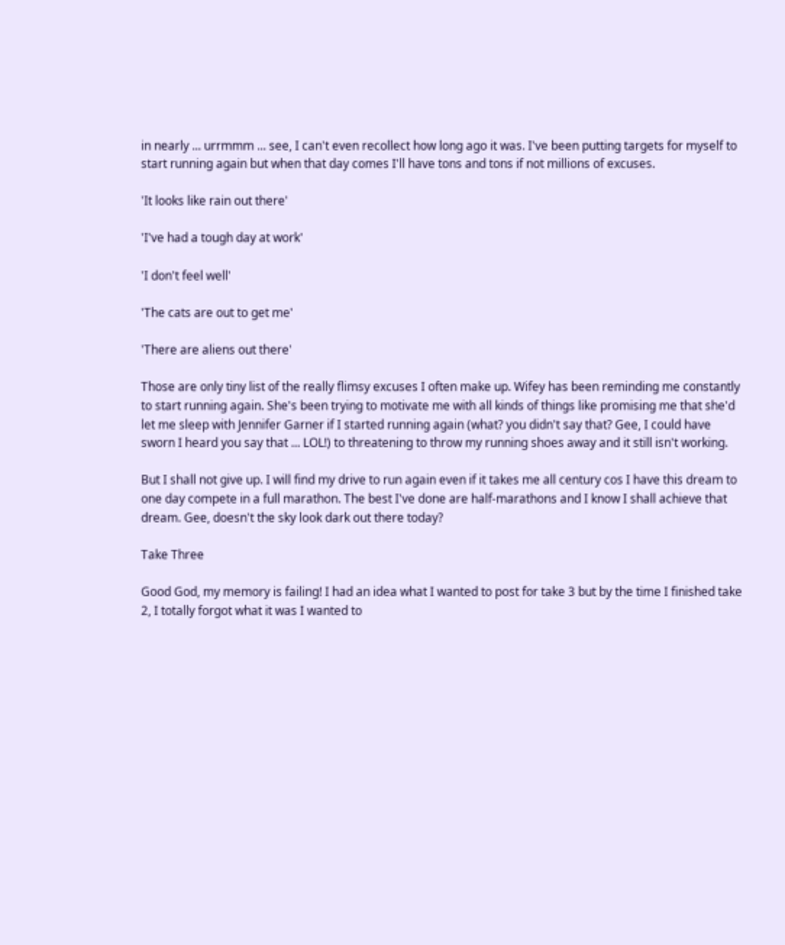in nearly ... urrmmm ... see, I can't even recollect how long ago it was. I've been putting targets for myself to start running again but when that day comes I'll have tons and tons if not millions of excuses.

'It looks like rain out there'

'I've had a tough day at work'

'I don't feel well'

'The cats are out to get me'

'There are aliens out there'

Those are only tiny list of the really flimsy excuses I often make up. Wifey has been reminding me constantly to start running again. She's been trying to motivate me with all kinds of things like promising me that she'd let me sleep with Jennifer Garner if I started running again (what? you didn't say that? Gee, I could have sworn I heard you say that ... LOL!) to threatening to throw my running shoes away and it still isn't working.

But I shall not give up. I will find my drive to run again even if it takes me all century cos I have this dream to one day compete in a full marathon. The best I've done are half-marathons and I know I shall achieve that dream. Gee, doesn't the sky look dark out there today?

Take Three

Good God, my memory is failing! I had an idea what I wanted to post for take 3 but by the time I finished take 2, I totally forgot what it was I wanted to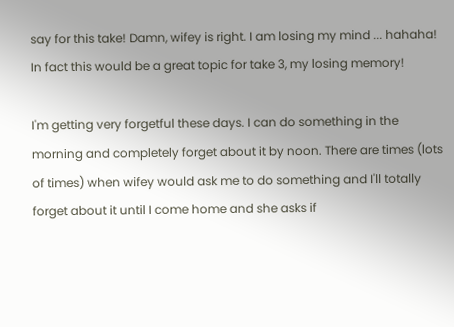say for this take! Damn, wifey is right. I am losing my mind ... hahaha! In fact this would be a great topic for take 3, my losing memory!

I'm getting very forgetful these days. I can do something in the morning and completely forget about it by noon. There are times (lots of times) when wifey would ask me to do something and I'll totally forget about it until I come home and she asks if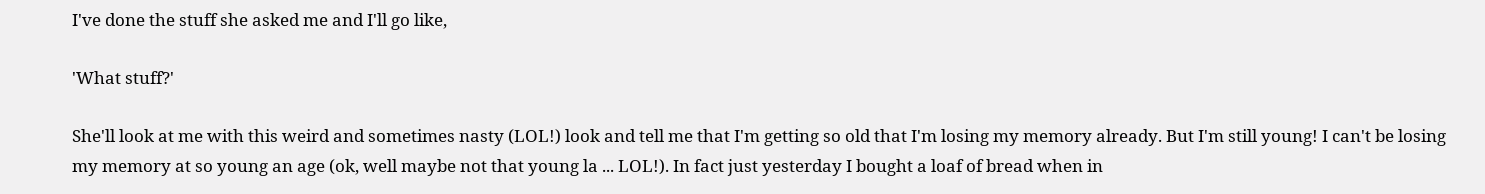I've done the stuff she asked me and I'll go like,

'What stuff?'

She'll look at me with this weird and sometimes nasty (LOL!) look and tell me that I'm getting so old that I'm losing my memory already. But I'm still young! I can't be losing my memory at so young an age (ok, well maybe not that young la ... LOL!). In fact just yesterday I bought a loaf of bread when in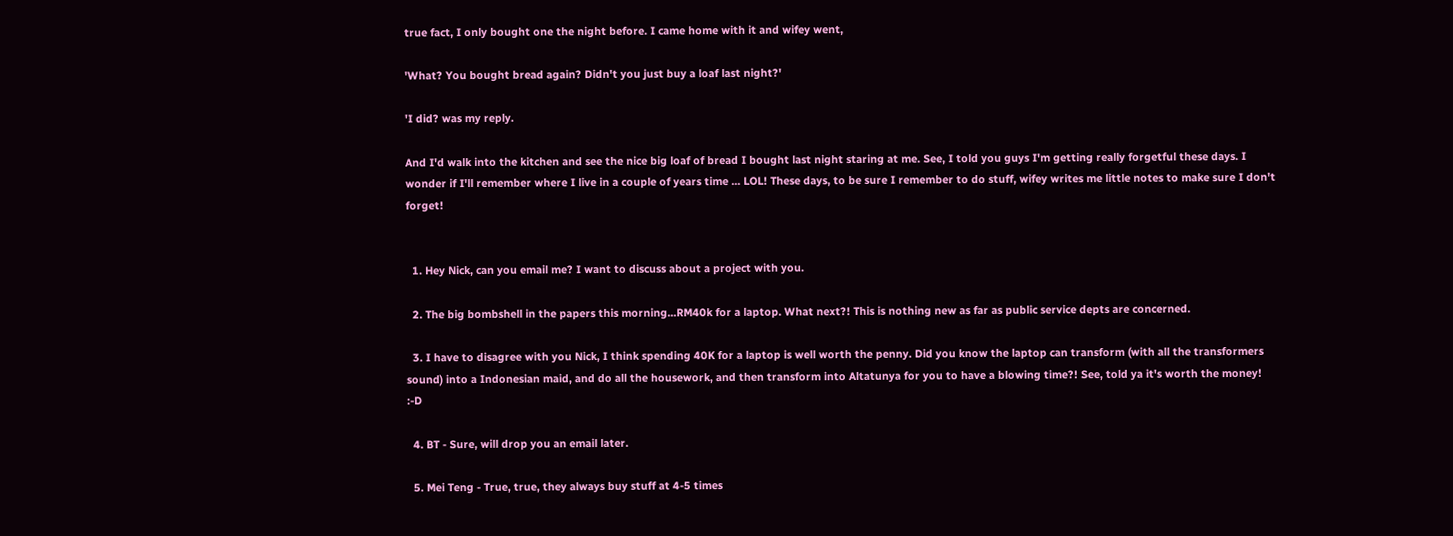true fact, I only bought one the night before. I came home with it and wifey went,

'What? You bought bread again? Didn't you just buy a loaf last night?'

'I did? was my reply.

And I'd walk into the kitchen and see the nice big loaf of bread I bought last night staring at me. See, I told you guys I'm getting really forgetful these days. I wonder if I'll remember where I live in a couple of years time ... LOL! These days, to be sure I remember to do stuff, wifey writes me little notes to make sure I don't forget!


  1. Hey Nick, can you email me? I want to discuss about a project with you.

  2. The big bombshell in the papers this morning...RM40k for a laptop. What next?! This is nothing new as far as public service depts are concerned.

  3. I have to disagree with you Nick, I think spending 40K for a laptop is well worth the penny. Did you know the laptop can transform (with all the transformers sound) into a Indonesian maid, and do all the housework, and then transform into Altatunya for you to have a blowing time?! See, told ya it's worth the money! :-D

  4. BT - Sure, will drop you an email later.

  5. Mei Teng - True, true, they always buy stuff at 4-5 times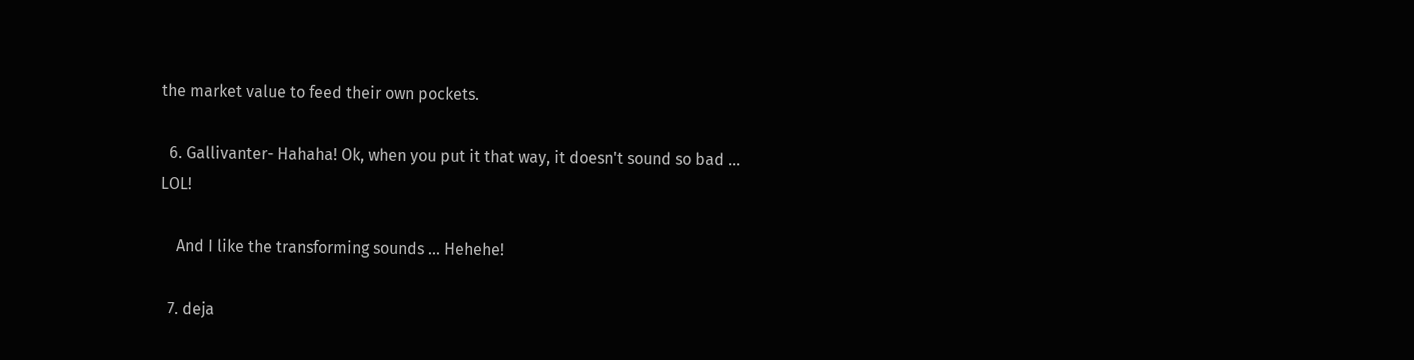the market value to feed their own pockets.

  6. Gallivanter- Hahaha! Ok, when you put it that way, it doesn't sound so bad ... LOL!

    And I like the transforming sounds ... Hehehe!

  7. deja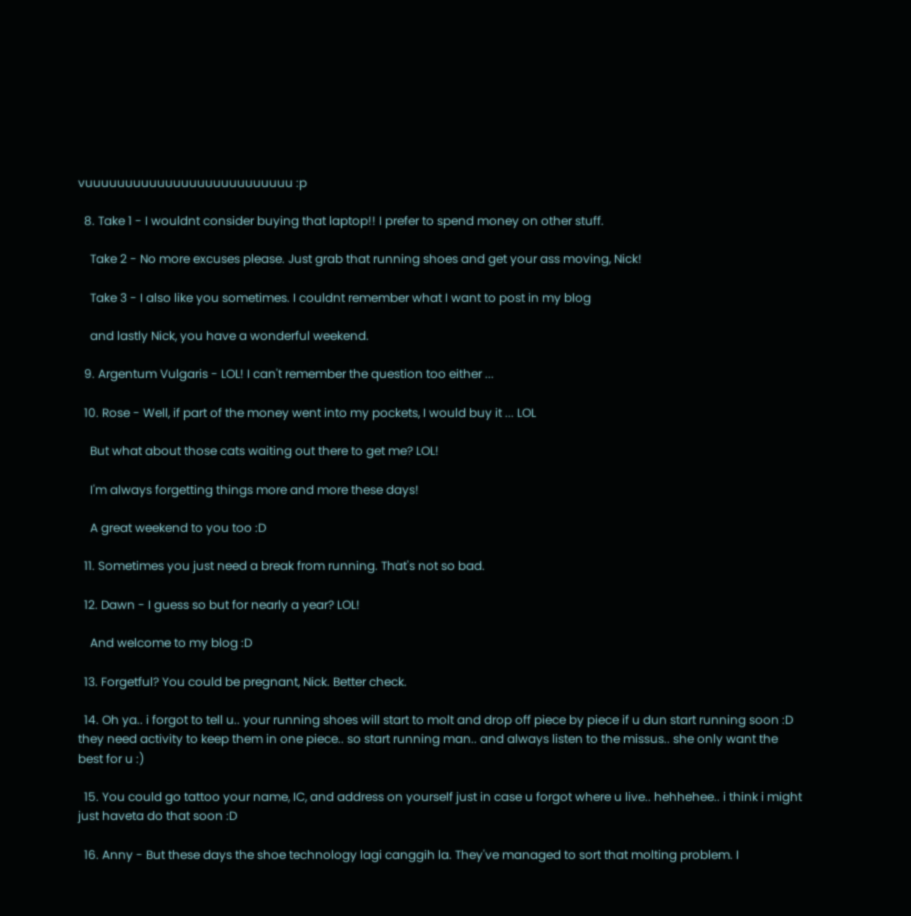vuuuuuuuuuuuuuuuuuuuuuuuuuu :p

  8. Take 1 - I wouldnt consider buying that laptop!! I prefer to spend money on other stuff.

    Take 2 - No more excuses please. Just grab that running shoes and get your ass moving, Nick!

    Take 3 - I also like you sometimes. I couldnt remember what I want to post in my blog

    and lastly Nick, you have a wonderful weekend.

  9. Argentum Vulgaris - LOL! I can't remember the question too either ...

  10. Rose - Well, if part of the money went into my pockets, I would buy it ... LOL

    But what about those cats waiting out there to get me? LOL!

    I'm always forgetting things more and more these days!

    A great weekend to you too :D

  11. Sometimes you just need a break from running. That's not so bad.

  12. Dawn - I guess so but for nearly a year? LOL!

    And welcome to my blog :D

  13. Forgetful? You could be pregnant, Nick. Better check.

  14. Oh ya.. i forgot to tell u.. your running shoes will start to molt and drop off piece by piece if u dun start running soon :D they need activity to keep them in one piece.. so start running man.. and always listen to the missus.. she only want the best for u :)

  15. You could go tattoo your name, IC, and address on yourself just in case u forgot where u live.. hehhehee.. i think i might just haveta do that soon :D

  16. Anny - But these days the shoe technology lagi canggih la. They've managed to sort that molting problem. I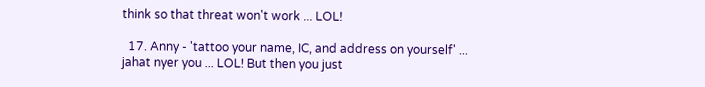think so that threat won't work ... LOL!

  17. Anny - 'tattoo your name, IC, and address on yourself' ... jahat nyer you ... LOL! But then you just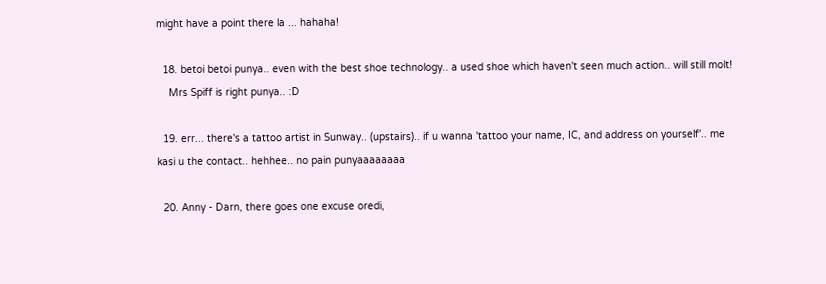might have a point there la ... hahaha!

  18. betoi betoi punya.. even with the best shoe technology.. a used shoe which haven't seen much action.. will still molt!
    Mrs Spiff is right punya.. :D

  19. err... there's a tattoo artist in Sunway.. (upstairs).. if u wanna 'tattoo your name, IC, and address on yourself'.. me kasi u the contact.. hehhee.. no pain punyaaaaaaaa

  20. Anny - Darn, there goes one excuse oredi,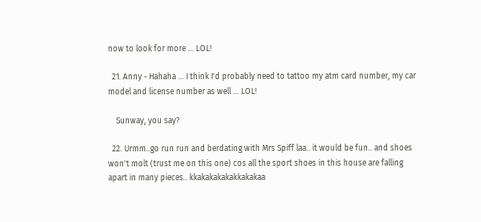now to look for more ... LOL!

  21. Anny - Hahaha ... I think I'd probably need to tattoo my atm card number, my car model and license number as well ... LOL!

    Sunway, you say?

  22. Urmm..go run run and berdating with Mrs Spiff laa.. it would be fun.. and shoes won't molt (trust me on this one) cos all the sport shoes in this house are falling apart in many pieces.. kkakakakakakkakakaa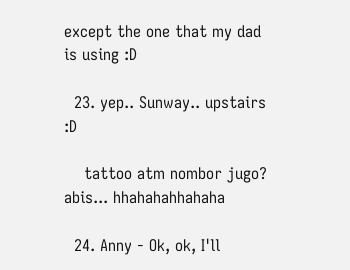except the one that my dad is using :D

  23. yep.. Sunway.. upstairs :D

    tattoo atm nombor jugo? abis... hhahahahhahaha

  24. Anny - Ok, ok, I'll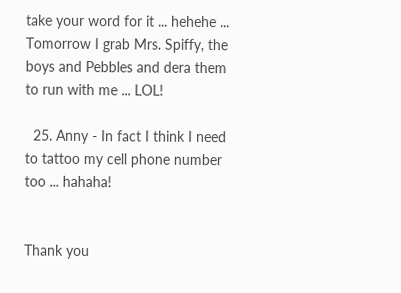take your word for it ... hehehe ... Tomorrow I grab Mrs. Spiffy, the boys and Pebbles and dera them to run with me ... LOL!

  25. Anny - In fact I think I need to tattoo my cell phone number too ... hahaha!


Thank you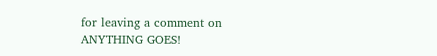for leaving a comment on ANYTHING GOES!